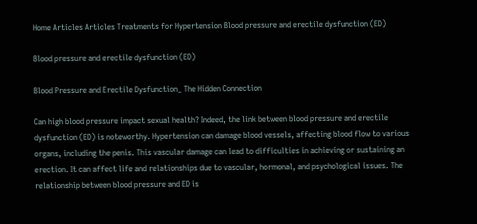Home Articles Articles Treatments for Hypertension Blood pressure and erectile dysfunction (ED)

Blood pressure and erectile dysfunction (ED)

Blood Pressure and Erectile Dysfunction_ The Hidden Connection

Can high blood pressure impact sexual health? Indeed, the link between blood pressure and erectile dysfunction (ED) is noteworthy. Hypertension can damage blood vessels, affecting blood flow to various organs, including the penis. This vascular damage can lead to difficulties in achieving or sustaining an erection. It can affect life and relationships due to vascular, hormonal, and psychological issues. The relationship between blood pressure and ED is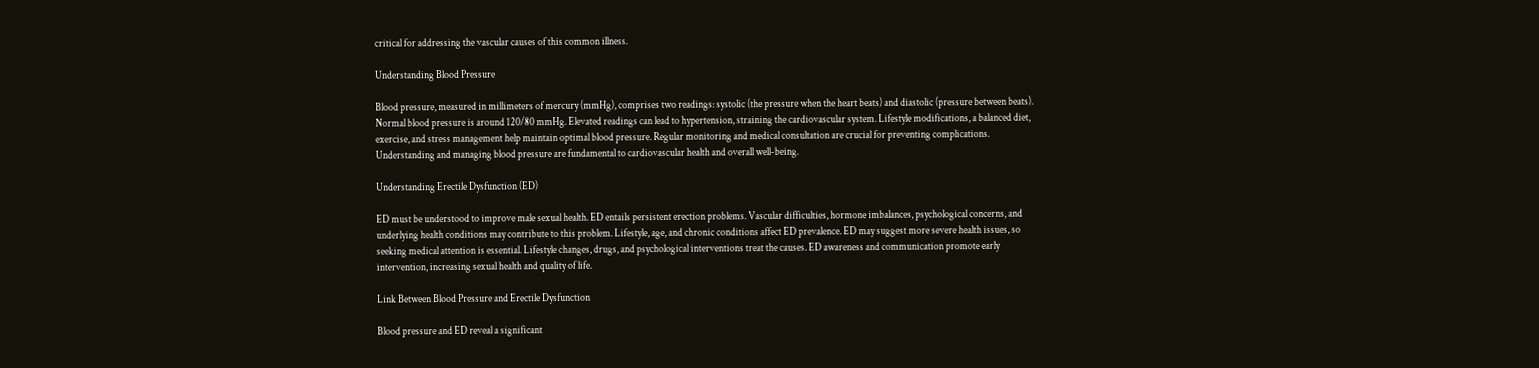critical for addressing the vascular causes of this common illness.

Understanding Blood Pressure

Blood pressure, measured in millimeters of mercury (mmHg), comprises two readings: systolic (the pressure when the heart beats) and diastolic (pressure between beats). Normal blood pressure is around 120/80 mmHg. Elevated readings can lead to hypertension, straining the cardiovascular system. Lifestyle modifications, a balanced diet, exercise, and stress management help maintain optimal blood pressure. Regular monitoring and medical consultation are crucial for preventing complications. Understanding and managing blood pressure are fundamental to cardiovascular health and overall well-being.

Understanding Erectile Dysfunction (ED)

ED must be understood to improve male sexual health. ED entails persistent erection problems. Vascular difficulties, hormone imbalances, psychological concerns, and underlying health conditions may contribute to this problem. Lifestyle, age, and chronic conditions affect ED prevalence. ED may suggest more severe health issues, so seeking medical attention is essential. Lifestyle changes, drugs, and psychological interventions treat the causes. ED awareness and communication promote early intervention, increasing sexual health and quality of life.

Link Between Blood Pressure and Erectile Dysfunction

Blood pressure and ED reveal a significant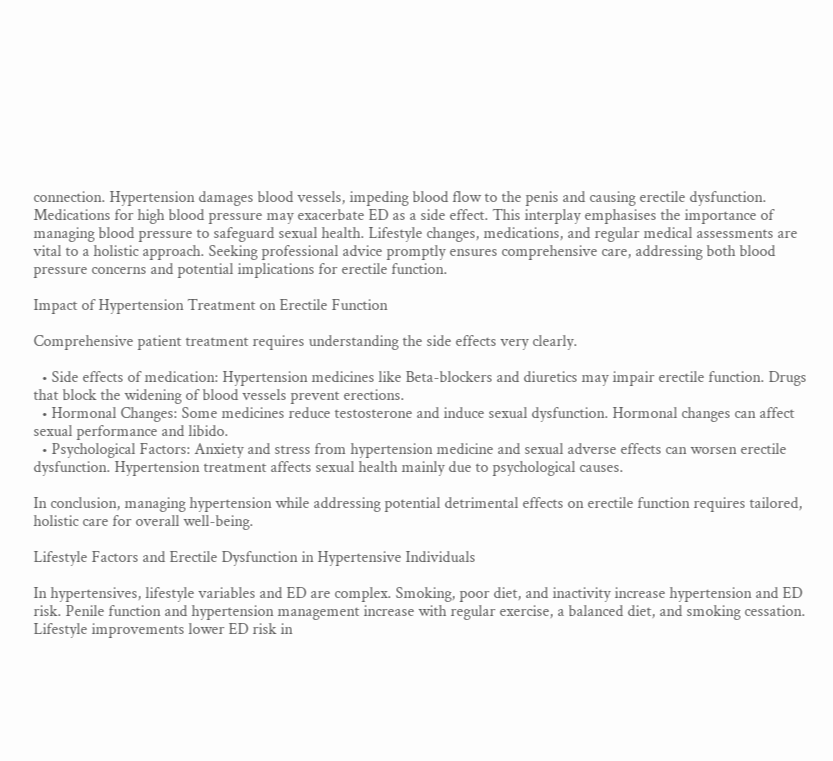connection. Hypertension damages blood vessels, impeding blood flow to the penis and causing erectile dysfunction. Medications for high blood pressure may exacerbate ED as a side effect. This interplay emphasises the importance of managing blood pressure to safeguard sexual health. Lifestyle changes, medications, and regular medical assessments are vital to a holistic approach. Seeking professional advice promptly ensures comprehensive care, addressing both blood pressure concerns and potential implications for erectile function.

Impact of Hypertension Treatment on Erectile Function

Comprehensive patient treatment requires understanding the side effects very clearly.

  • Side effects of medication: Hypertension medicines like Beta-blockers and diuretics may impair erectile function. Drugs that block the widening of blood vessels prevent erections.
  • Hormonal Changes: Some medicines reduce testosterone and induce sexual dysfunction. Hormonal changes can affect sexual performance and libido.
  • Psychological Factors: Anxiety and stress from hypertension medicine and sexual adverse effects can worsen erectile dysfunction. Hypertension treatment affects sexual health mainly due to psychological causes.

In conclusion, managing hypertension while addressing potential detrimental effects on erectile function requires tailored, holistic care for overall well-being.

Lifestyle Factors and Erectile Dysfunction in Hypertensive Individuals

In hypertensives, lifestyle variables and ED are complex. Smoking, poor diet, and inactivity increase hypertension and ED risk. Penile function and hypertension management increase with regular exercise, a balanced diet, and smoking cessation. Lifestyle improvements lower ED risk in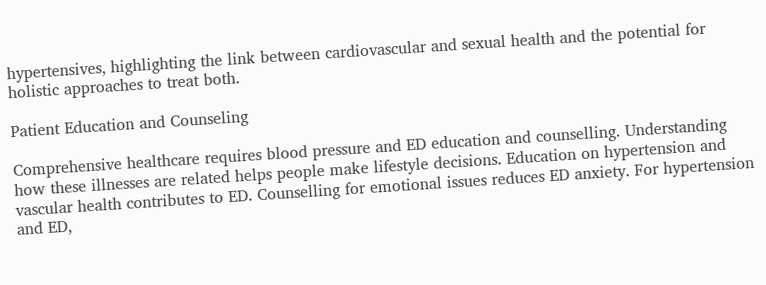hypertensives, highlighting the link between cardiovascular and sexual health and the potential for holistic approaches to treat both.

Patient Education and Counseling

Comprehensive healthcare requires blood pressure and ED education and counselling. Understanding how these illnesses are related helps people make lifestyle decisions. Education on hypertension and vascular health contributes to ED. Counselling for emotional issues reduces ED anxiety. For hypertension and ED,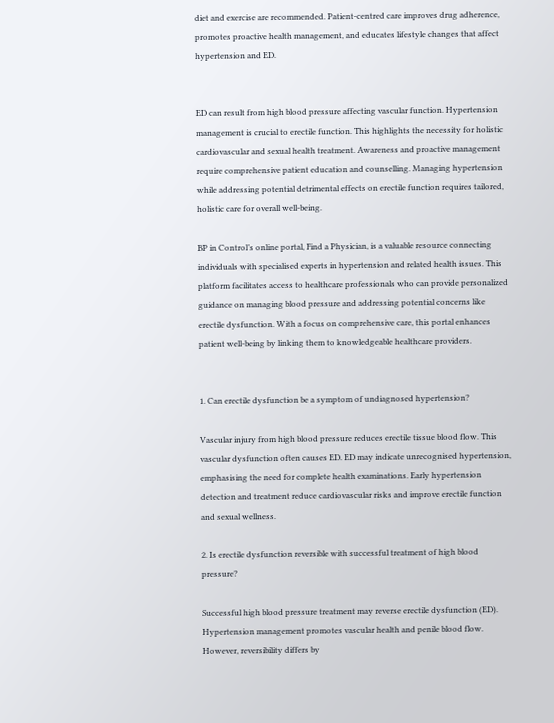diet and exercise are recommended. Patient-centred care improves drug adherence, promotes proactive health management, and educates lifestyle changes that affect hypertension and ED.


ED can result from high blood pressure affecting vascular function. Hypertension management is crucial to erectile function. This highlights the necessity for holistic cardiovascular and sexual health treatment. Awareness and proactive management require comprehensive patient education and counselling. Managing hypertension while addressing potential detrimental effects on erectile function requires tailored, holistic care for overall well-being.

BP in Control’s online portal, Find a Physician, is a valuable resource connecting individuals with specialised experts in hypertension and related health issues. This platform facilitates access to healthcare professionals who can provide personalized guidance on managing blood pressure and addressing potential concerns like erectile dysfunction. With a focus on comprehensive care, this portal enhances patient well-being by linking them to knowledgeable healthcare providers.


1. Can erectile dysfunction be a symptom of undiagnosed hypertension?

Vascular injury from high blood pressure reduces erectile tissue blood flow. This vascular dysfunction often causes ED. ED may indicate unrecognised hypertension, emphasising the need for complete health examinations. Early hypertension detection and treatment reduce cardiovascular risks and improve erectile function and sexual wellness.

2. Is erectile dysfunction reversible with successful treatment of high blood pressure?

Successful high blood pressure treatment may reverse erectile dysfunction (ED). Hypertension management promotes vascular health and penile blood flow. However, reversibility differs by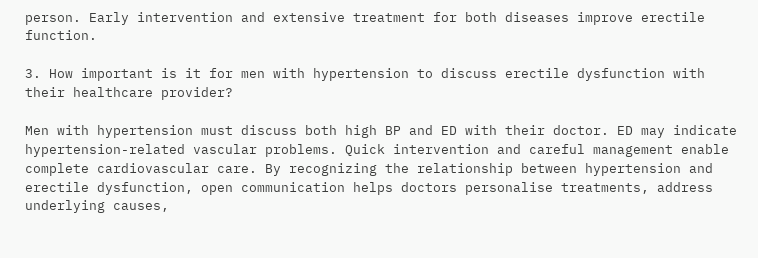person. Early intervention and extensive treatment for both diseases improve erectile function.

3. How important is it for men with hypertension to discuss erectile dysfunction with their healthcare provider?

Men with hypertension must discuss both high BP and ED with their doctor. ED may indicate hypertension-related vascular problems. Quick intervention and careful management enable complete cardiovascular care. By recognizing the relationship between hypertension and erectile dysfunction, open communication helps doctors personalise treatments, address underlying causes,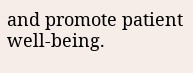and promote patient well-being.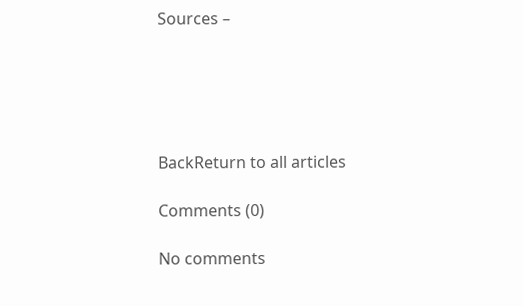Sources –





BackReturn to all articles

Comments (0)

No comments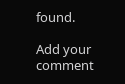found.

Add your comment